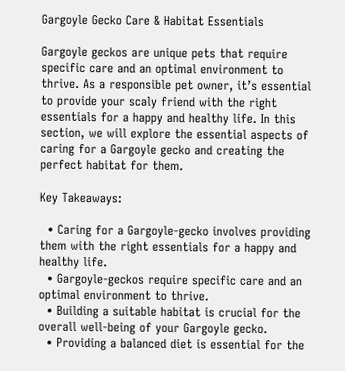Gargoyle Gecko Care & Habitat Essentials

Gargoyle geckos are unique pets that require specific care and an optimal environment to thrive. As a responsible pet owner, it’s essential to provide your scaly friend with the right essentials for a happy and healthy life. In this section, we will explore the essential aspects of caring for a Gargoyle gecko and creating the perfect habitat for them.

Key Takeaways:

  • Caring for a Gargoyle-gecko involves providing them with the right essentials for a happy and healthy life.
  • Gargoyle-geckos require specific care and an optimal environment to thrive.
  • Building a suitable habitat is crucial for the overall well-being of your Gargoyle gecko.
  • Providing a balanced diet is essential for the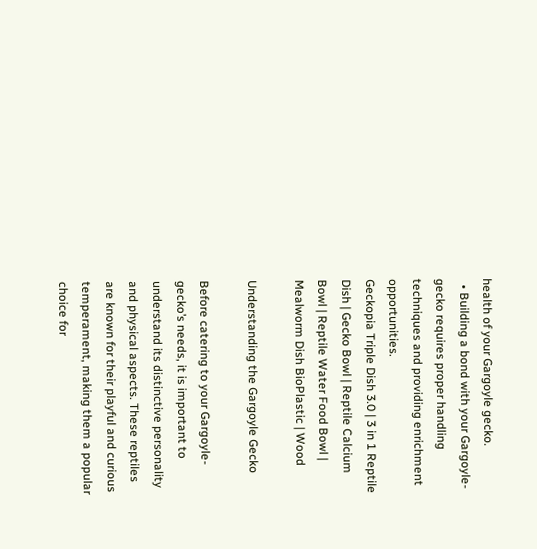health of your Gargoyle gecko.
  • Building a bond with your Gargoyle-gecko requires proper handling techniques and providing enrichment opportunities.
Geckopia Triple Dish 3.0 | 3 in 1 Reptile Dish | Gecko Bowl | Reptile Calcium Bowl | Reptile Water Food Bowl | Mealworm Dish BioPlastic | Wood

Understanding the Gargoyle Gecko

Before catering to your Gargoyle-gecko’s needs, it is important to understand its distinctive personality and physical aspects. These reptiles are known for their playful and curious temperament, making them a popular choice for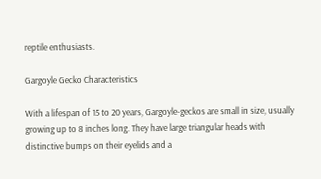reptile enthusiasts.

Gargoyle Gecko Characteristics

With a lifespan of 15 to 20 years, Gargoyle-geckos are small in size, usually growing up to 8 inches long. They have large triangular heads with distinctive bumps on their eyelids and a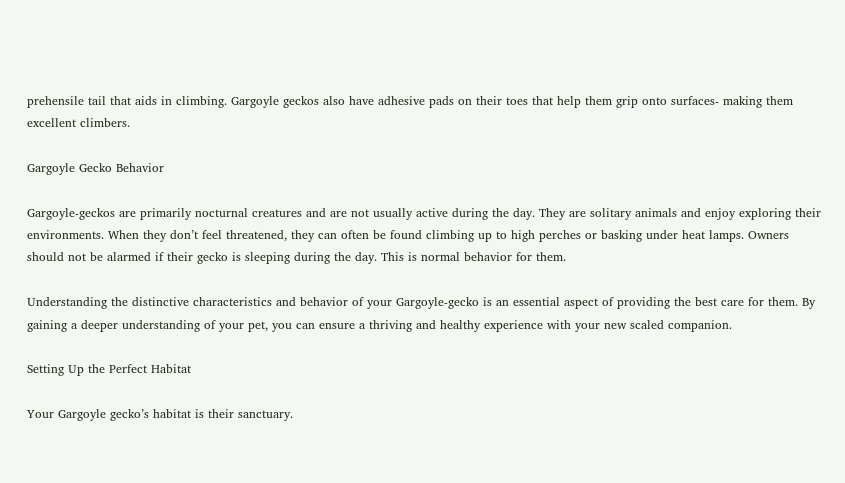prehensile tail that aids in climbing. Gargoyle geckos also have adhesive pads on their toes that help them grip onto surfaces- making them excellent climbers.

Gargoyle Gecko Behavior

Gargoyle-geckos are primarily nocturnal creatures and are not usually active during the day. They are solitary animals and enjoy exploring their environments. When they don’t feel threatened, they can often be found climbing up to high perches or basking under heat lamps. Owners should not be alarmed if their gecko is sleeping during the day. This is normal behavior for them.

Understanding the distinctive characteristics and behavior of your Gargoyle-gecko is an essential aspect of providing the best care for them. By gaining a deeper understanding of your pet, you can ensure a thriving and healthy experience with your new scaled companion.

Setting Up the Perfect Habitat

Your Gargoyle gecko’s habitat is their sanctuary.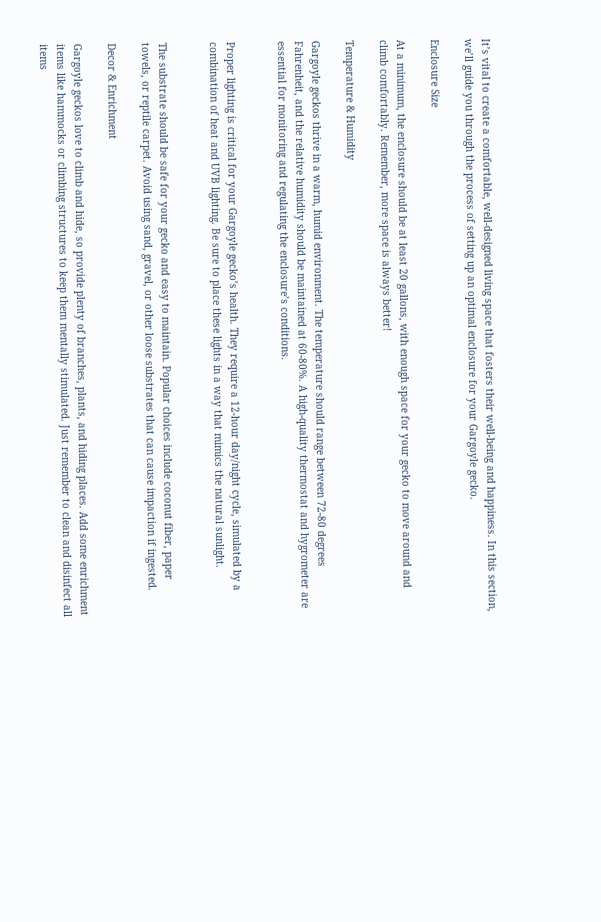It’s vital to create a comfortable, well-designed living space that fosters their well-being and happiness. In this section, we’ll guide you through the process of setting up an optimal enclosure for your Gargoyle gecko.

Enclosure Size

At a minimum, the enclosure should be at least 20 gallons, with enough space for your gecko to move around and climb comfortably. Remember, more space is always better!

Temperature & Humidity

Gargoyle geckos thrive in a warm, humid environment. The temperature should range between 72-80 degrees Fahrenheit, and the relative humidity should be maintained at 60-80%. A high-quality thermostat and hygrometer are essential for monitoring and regulating the enclosure’s conditions.


Proper lighting is critical for your Gargoyle gecko’s health. They require a 12-hour day/night cycle, simulated by a combination of heat and UVB lighting. Be sure to place these lights in a way that mimics the natural sunlight.


The substrate should be safe for your gecko and easy to maintain. Popular choices include coconut fiber, paper towels, or reptile carpet. Avoid using sand, gravel, or other loose substrates that can cause impaction if ingested.

Decor & Enrichment

Gargoyle geckos love to climb and hide, so provide plenty of branches, plants, and hiding places. Add some enrichment items like hammocks or climbing structures to keep them mentally stimulated. Just remember to clean and disinfect all items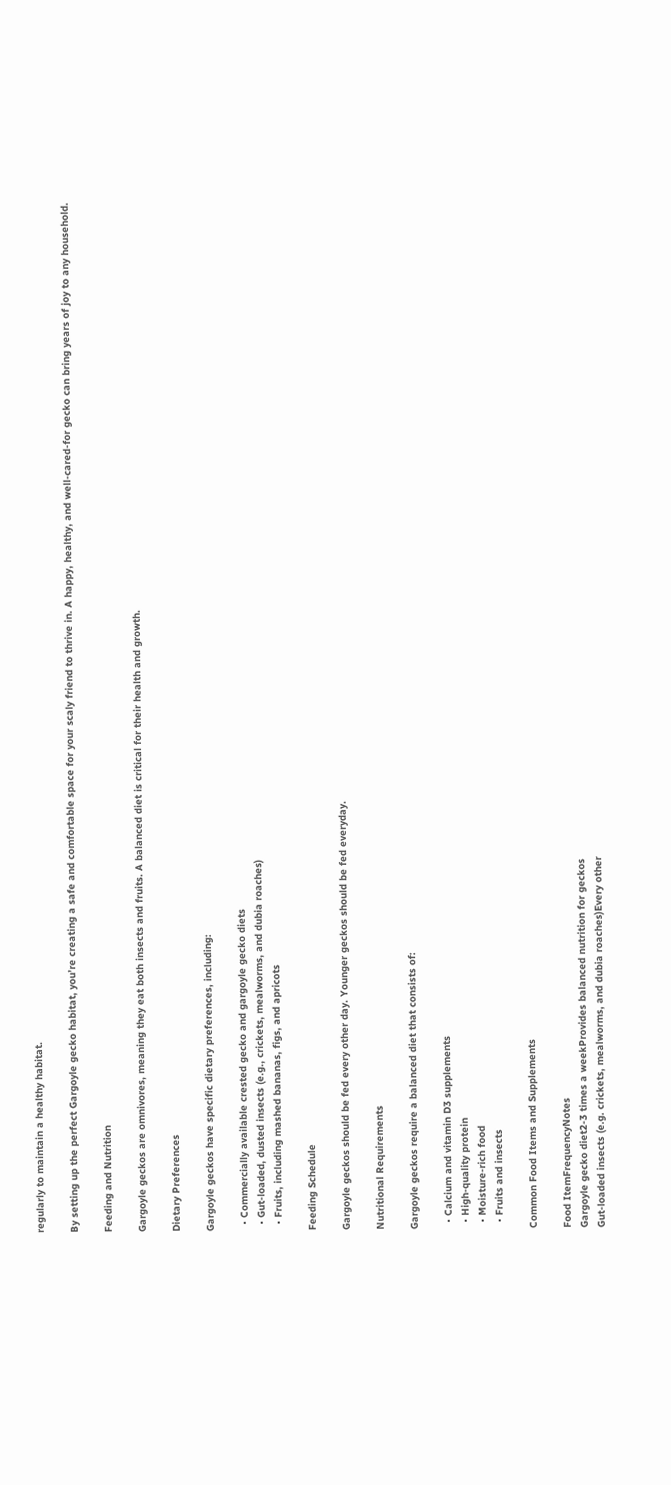regularly to maintain a healthy habitat.

By setting up the perfect Gargoyle gecko habitat, you’re creating a safe and comfortable space for your scaly friend to thrive in. A happy, healthy, and well-cared-for gecko can bring years of joy to any household.

Feeding and Nutrition

Gargoyle geckos are omnivores, meaning they eat both insects and fruits. A balanced diet is critical for their health and growth.

Dietary Preferences

Gargoyle geckos have specific dietary preferences, including:

  • Commercially available crested gecko and gargoyle gecko diets
  • Gut-loaded, dusted insects (e.g., crickets, mealworms, and dubia roaches)
  • Fruits, including mashed bananas, figs, and apricots

Feeding Schedule

Gargoyle geckos should be fed every other day. Younger geckos should be fed everyday.

Nutritional Requirements

Gargoyle geckos require a balanced diet that consists of:

  • Calcium and vitamin D3 supplements
  • High-quality protein
  • Moisture-rich food
  • Fruits and insects

Common Food Items and Supplements

Food ItemFrequencyNotes
Gargoyle gecko diet2-3 times a weekProvides balanced nutrition for geckos
Gut-loaded insects (e.g. crickets, mealworms, and dubia roaches)Every other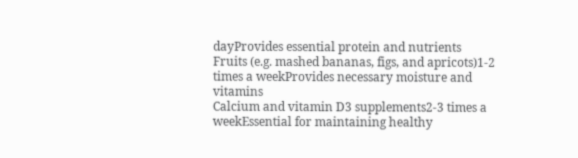dayProvides essential protein and nutrients
Fruits (e.g. mashed bananas, figs, and apricots)1-2 times a weekProvides necessary moisture and vitamins
Calcium and vitamin D3 supplements2-3 times a weekEssential for maintaining healthy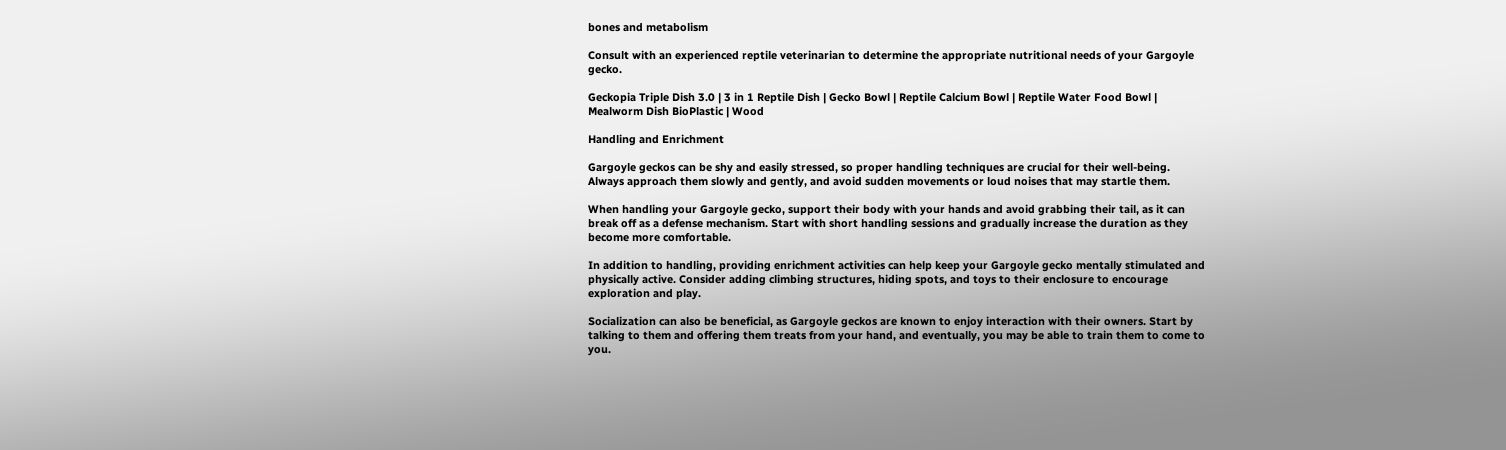bones and metabolism

Consult with an experienced reptile veterinarian to determine the appropriate nutritional needs of your Gargoyle gecko.

Geckopia Triple Dish 3.0 | 3 in 1 Reptile Dish | Gecko Bowl | Reptile Calcium Bowl | Reptile Water Food Bowl | Mealworm Dish BioPlastic | Wood

Handling and Enrichment

Gargoyle geckos can be shy and easily stressed, so proper handling techniques are crucial for their well-being. Always approach them slowly and gently, and avoid sudden movements or loud noises that may startle them.

When handling your Gargoyle gecko, support their body with your hands and avoid grabbing their tail, as it can break off as a defense mechanism. Start with short handling sessions and gradually increase the duration as they become more comfortable.

In addition to handling, providing enrichment activities can help keep your Gargoyle gecko mentally stimulated and physically active. Consider adding climbing structures, hiding spots, and toys to their enclosure to encourage exploration and play.

Socialization can also be beneficial, as Gargoyle geckos are known to enjoy interaction with their owners. Start by talking to them and offering them treats from your hand, and eventually, you may be able to train them to come to you.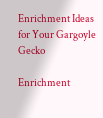Enrichment Ideas for Your Gargoyle Gecko

Enrichment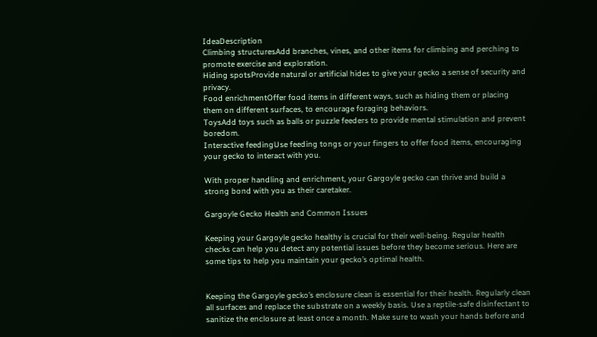IdeaDescription
Climbing structuresAdd branches, vines, and other items for climbing and perching to promote exercise and exploration.
Hiding spotsProvide natural or artificial hides to give your gecko a sense of security and privacy.
Food enrichmentOffer food items in different ways, such as hiding them or placing them on different surfaces, to encourage foraging behaviors.
ToysAdd toys such as balls or puzzle feeders to provide mental stimulation and prevent boredom.
Interactive feedingUse feeding tongs or your fingers to offer food items, encouraging your gecko to interact with you.

With proper handling and enrichment, your Gargoyle gecko can thrive and build a strong bond with you as their caretaker.

Gargoyle Gecko Health and Common Issues

Keeping your Gargoyle gecko healthy is crucial for their well-being. Regular health checks can help you detect any potential issues before they become serious. Here are some tips to help you maintain your gecko’s optimal health.


Keeping the Gargoyle gecko’s enclosure clean is essential for their health. Regularly clean all surfaces and replace the substrate on a weekly basis. Use a reptile-safe disinfectant to sanitize the enclosure at least once a month. Make sure to wash your hands before and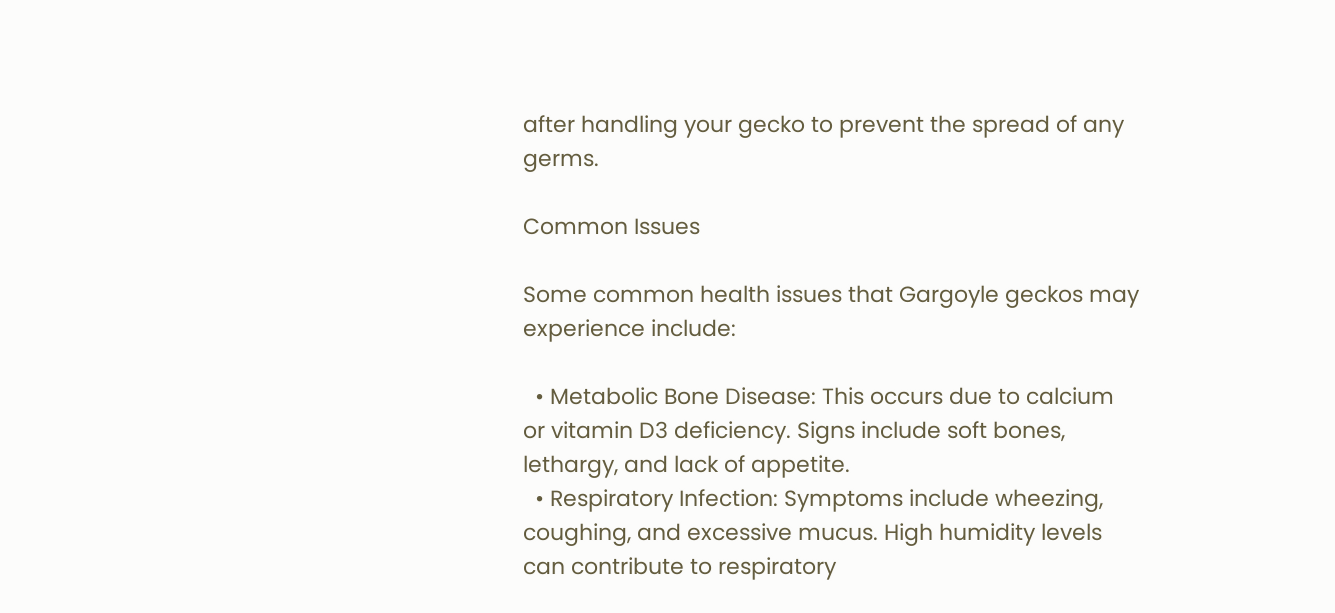after handling your gecko to prevent the spread of any germs.

Common Issues

Some common health issues that Gargoyle geckos may experience include:

  • Metabolic Bone Disease: This occurs due to calcium or vitamin D3 deficiency. Signs include soft bones, lethargy, and lack of appetite.
  • Respiratory Infection: Symptoms include wheezing, coughing, and excessive mucus. High humidity levels can contribute to respiratory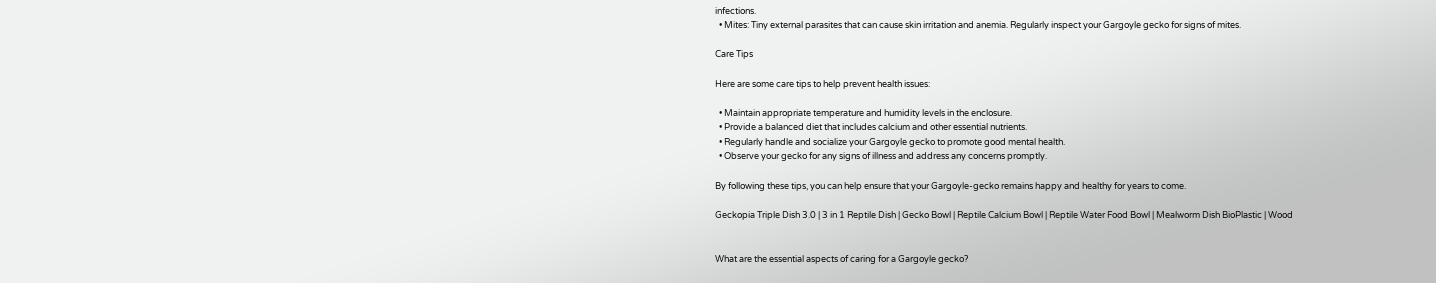infections.
  • Mites: Tiny external parasites that can cause skin irritation and anemia. Regularly inspect your Gargoyle gecko for signs of mites.

Care Tips

Here are some care tips to help prevent health issues:

  • Maintain appropriate temperature and humidity levels in the enclosure.
  • Provide a balanced diet that includes calcium and other essential nutrients.
  • Regularly handle and socialize your Gargoyle gecko to promote good mental health.
  • Observe your gecko for any signs of illness and address any concerns promptly.

By following these tips, you can help ensure that your Gargoyle-gecko remains happy and healthy for years to come.

Geckopia Triple Dish 3.0 | 3 in 1 Reptile Dish | Gecko Bowl | Reptile Calcium Bowl | Reptile Water Food Bowl | Mealworm Dish BioPlastic | Wood


What are the essential aspects of caring for a Gargoyle gecko?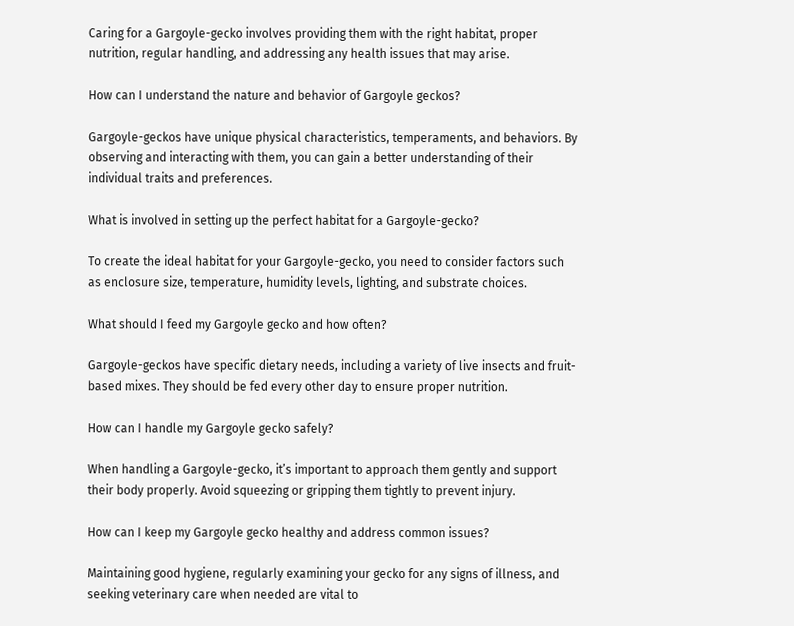Caring for a Gargoyle-gecko involves providing them with the right habitat, proper nutrition, regular handling, and addressing any health issues that may arise.

How can I understand the nature and behavior of Gargoyle geckos?

Gargoyle-geckos have unique physical characteristics, temperaments, and behaviors. By observing and interacting with them, you can gain a better understanding of their individual traits and preferences.

What is involved in setting up the perfect habitat for a Gargoyle-gecko?

To create the ideal habitat for your Gargoyle-gecko, you need to consider factors such as enclosure size, temperature, humidity levels, lighting, and substrate choices.

What should I feed my Gargoyle gecko and how often?

Gargoyle-geckos have specific dietary needs, including a variety of live insects and fruit-based mixes. They should be fed every other day to ensure proper nutrition.

How can I handle my Gargoyle gecko safely?

When handling a Gargoyle-gecko, it’s important to approach them gently and support their body properly. Avoid squeezing or gripping them tightly to prevent injury.

How can I keep my Gargoyle gecko healthy and address common issues?

Maintaining good hygiene, regularly examining your gecko for any signs of illness, and seeking veterinary care when needed are vital to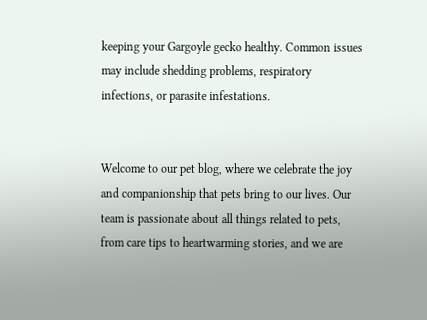keeping your Gargoyle gecko healthy. Common issues may include shedding problems, respiratory infections, or parasite infestations.


Welcome to our pet blog, where we celebrate the joy and companionship that pets bring to our lives. Our team is passionate about all things related to pets, from care tips to heartwarming stories, and we are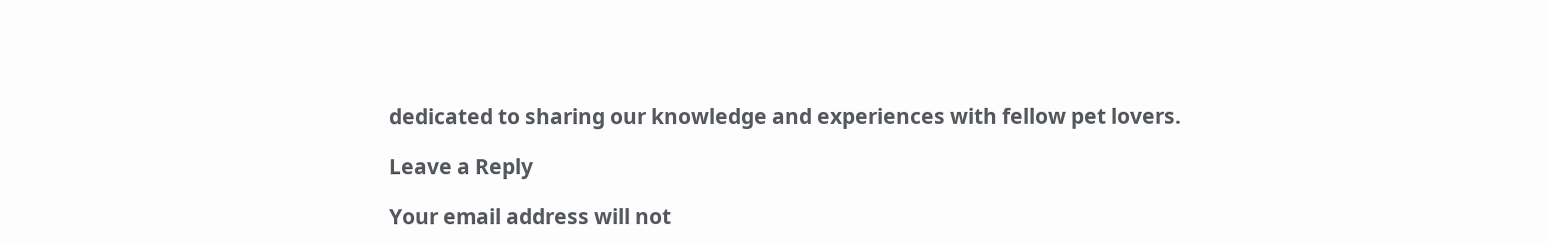dedicated to sharing our knowledge and experiences with fellow pet lovers.

Leave a Reply

Your email address will not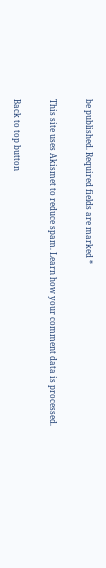be published. Required fields are marked *

This site uses Akismet to reduce spam. Learn how your comment data is processed.

Back to top button